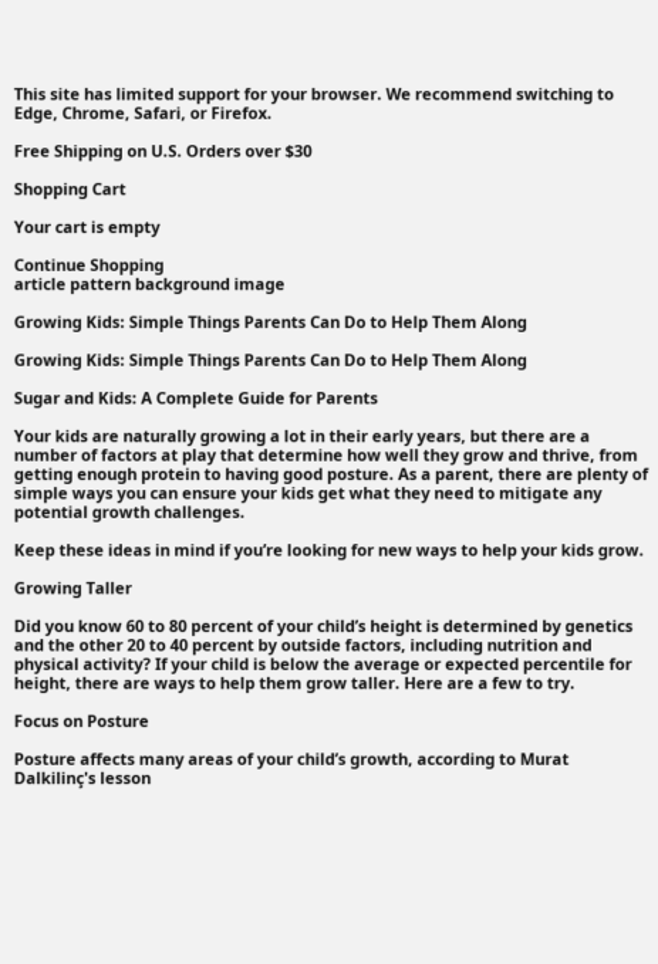This site has limited support for your browser. We recommend switching to Edge, Chrome, Safari, or Firefox.

Free Shipping on U.S. Orders over $30

Shopping Cart

Your cart is empty

Continue Shopping
article pattern background image

Growing Kids: Simple Things Parents Can Do to Help Them Along

Growing Kids: Simple Things Parents Can Do to Help Them Along

Sugar and Kids: A Complete Guide for Parents

Your kids are naturally growing a lot in their early years, but there are a number of factors at play that determine how well they grow and thrive, from getting enough protein to having good posture. As a parent, there are plenty of simple ways you can ensure your kids get what they need to mitigate any potential growth challenges.

Keep these ideas in mind if you’re looking for new ways to help your kids grow.

Growing Taller

Did you know 60 to 80 percent of your child’s height is determined by genetics and the other 20 to 40 percent by outside factors, including nutrition and physical activity? If your child is below the average or expected percentile for height, there are ways to help them grow taller. Here are a few to try.

Focus on Posture

Posture affects many areas of your child’s growth, according to Murat Dalkilinç's lesson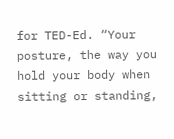for TED-Ed. “Your posture, the way you hold your body when sitting or standing,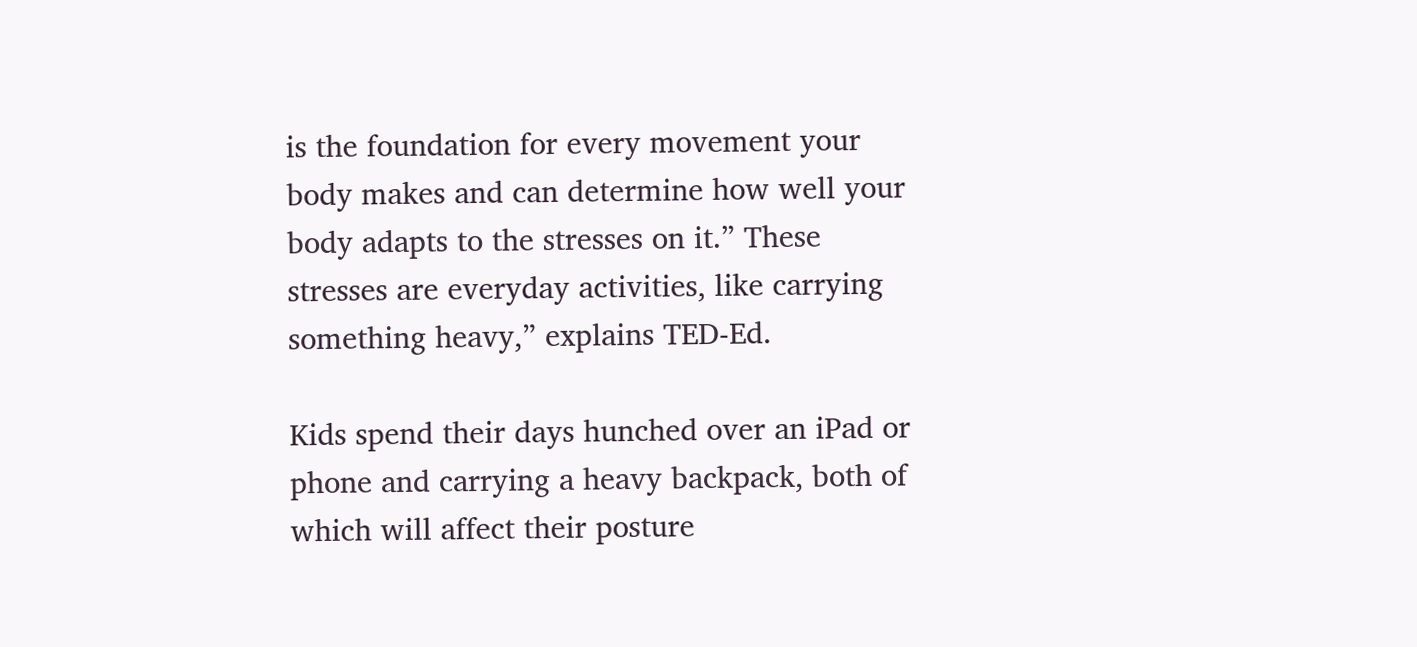is the foundation for every movement your body makes and can determine how well your body adapts to the stresses on it.” These stresses are everyday activities, like carrying something heavy,” explains TED-Ed.

Kids spend their days hunched over an iPad or phone and carrying a heavy backpack, both of which will affect their posture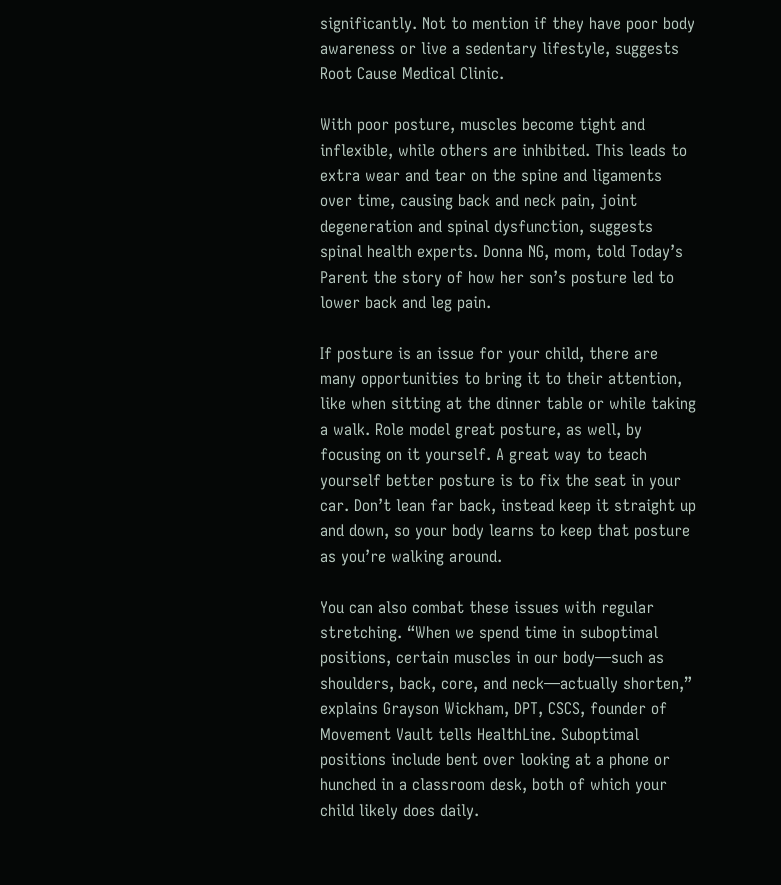significantly. Not to mention if they have poor body awareness or live a sedentary lifestyle, suggests Root Cause Medical Clinic.

With poor posture, muscles become tight and inflexible, while others are inhibited. This leads to extra wear and tear on the spine and ligaments over time, causing back and neck pain, joint degeneration and spinal dysfunction, suggests spinal health experts. Donna NG, mom, told Today’s Parent the story of how her son’s posture led to lower back and leg pain.

If posture is an issue for your child, there are many opportunities to bring it to their attention, like when sitting at the dinner table or while taking a walk. Role model great posture, as well, by focusing on it yourself. A great way to teach yourself better posture is to fix the seat in your car. Don’t lean far back, instead keep it straight up and down, so your body learns to keep that posture as you’re walking around.

You can also combat these issues with regular stretching. “When we spend time in suboptimal positions, certain muscles in our body—such as shoulders, back, core, and neck—actually shorten,” explains Grayson Wickham, DPT, CSCS, founder of Movement Vault tells HealthLine. Suboptimal positions include bent over looking at a phone or hunched in a classroom desk, both of which your child likely does daily.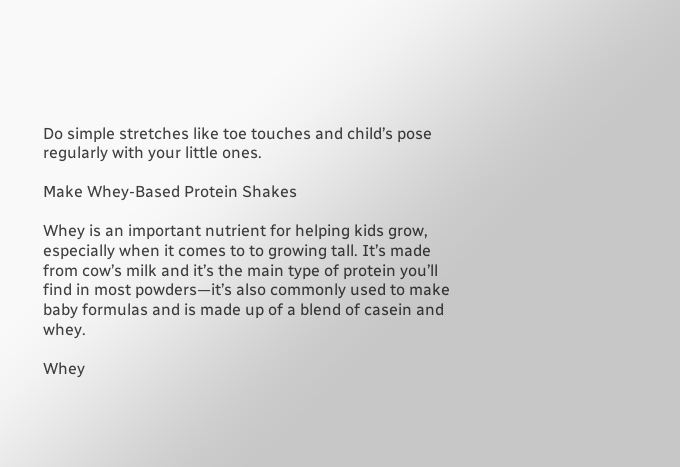Do simple stretches like toe touches and child’s pose regularly with your little ones.

Make Whey-Based Protein Shakes

Whey is an important nutrient for helping kids grow, especially when it comes to to growing tall. It’s made from cow’s milk and it’s the main type of protein you’ll find in most powders—it’s also commonly used to make baby formulas and is made up of a blend of casein and whey.

Whey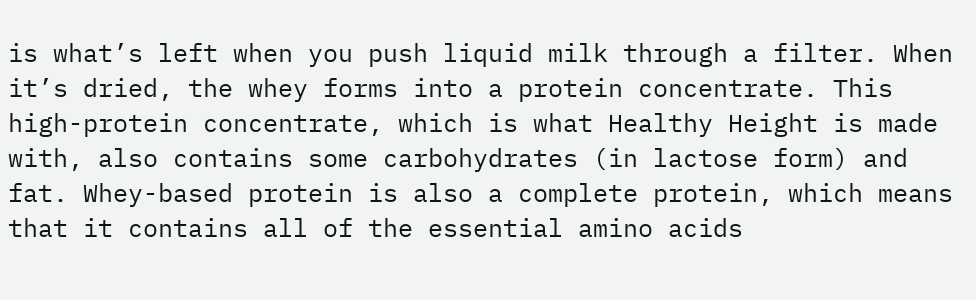is what’s left when you push liquid milk through a filter. When it’s dried, the whey forms into a protein concentrate. This high-protein concentrate, which is what Healthy Height is made with, also contains some carbohydrates (in lactose form) and fat. Whey-based protein is also a complete protein, which means that it contains all of the essential amino acids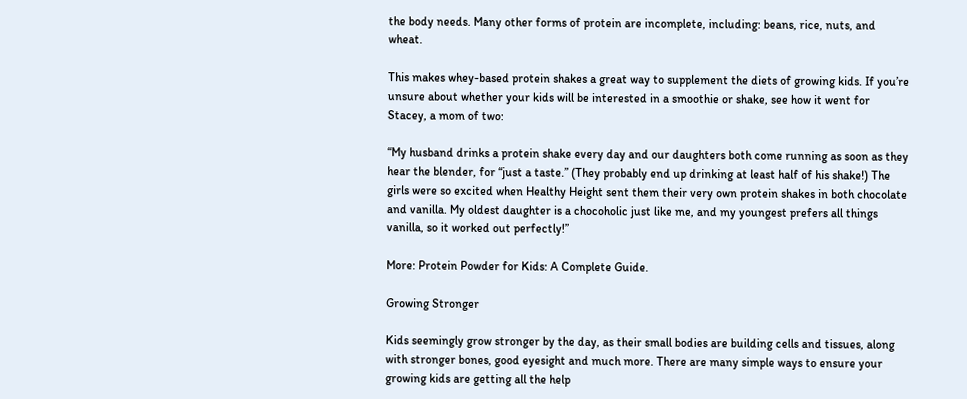the body needs. Many other forms of protein are incomplete, including: beans, rice, nuts, and wheat.

This makes whey-based protein shakes a great way to supplement the diets of growing kids. If you’re unsure about whether your kids will be interested in a smoothie or shake, see how it went for Stacey, a mom of two:

“My husband drinks a protein shake every day and our daughters both come running as soon as they hear the blender, for “just a taste.” (They probably end up drinking at least half of his shake!) The girls were so excited when Healthy Height sent them their very own protein shakes in both chocolate and vanilla. My oldest daughter is a chocoholic just like me, and my youngest prefers all things vanilla, so it worked out perfectly!”

More: Protein Powder for Kids: A Complete Guide.

Growing Stronger

Kids seemingly grow stronger by the day, as their small bodies are building cells and tissues, along with stronger bones, good eyesight and much more. There are many simple ways to ensure your growing kids are getting all the help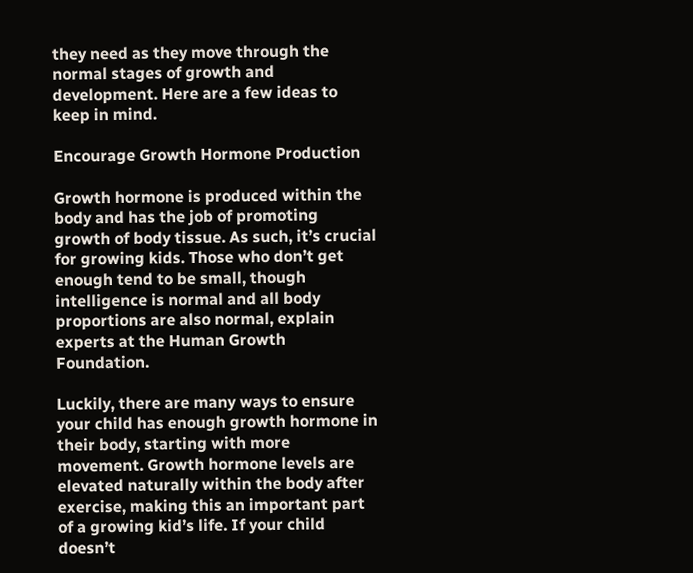they need as they move through the normal stages of growth and development. Here are a few ideas to keep in mind.

Encourage Growth Hormone Production

Growth hormone is produced within the body and has the job of promoting growth of body tissue. As such, it’s crucial for growing kids. Those who don’t get enough tend to be small, though intelligence is normal and all body proportions are also normal, explain experts at the Human Growth Foundation.

Luckily, there are many ways to ensure your child has enough growth hormone in their body, starting with more movement. Growth hormone levels are elevated naturally within the body after exercise, making this an important part of a growing kid’s life. If your child doesn’t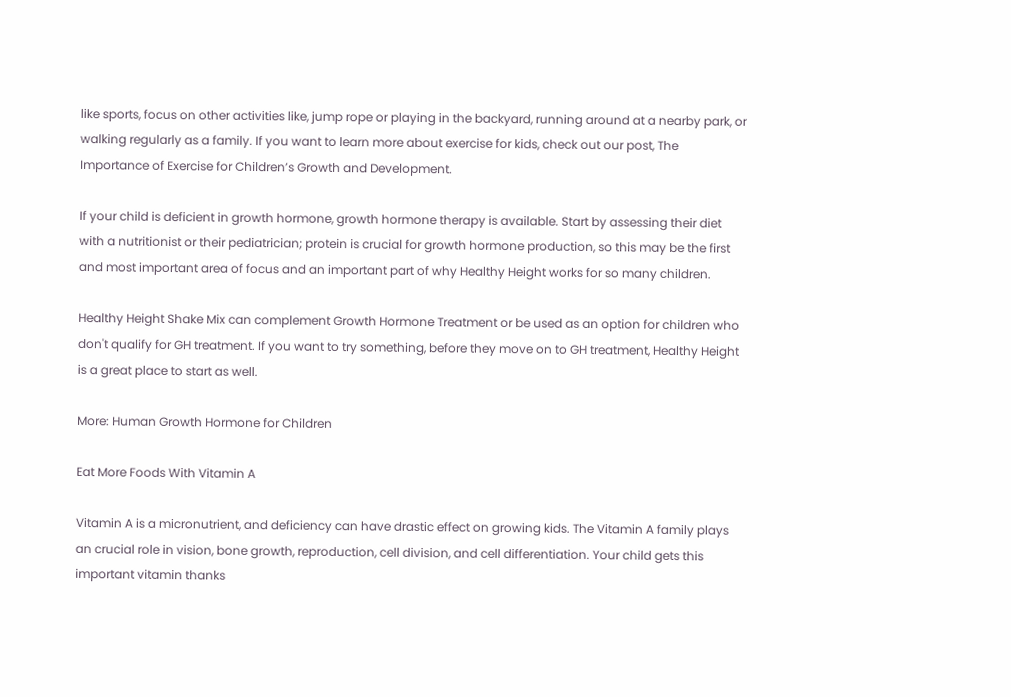like sports, focus on other activities like, jump rope or playing in the backyard, running around at a nearby park, or walking regularly as a family. If you want to learn more about exercise for kids, check out our post, The Importance of Exercise for Children’s Growth and Development.

If your child is deficient in growth hormone, growth hormone therapy is available. Start by assessing their diet with a nutritionist or their pediatrician; protein is crucial for growth hormone production, so this may be the first and most important area of focus and an important part of why Healthy Height works for so many children.

Healthy Height Shake Mix can complement Growth Hormone Treatment or be used as an option for children who don't qualify for GH treatment. If you want to try something, before they move on to GH treatment, Healthy Height is a great place to start as well.

More: Human Growth Hormone for Children

Eat More Foods With Vitamin A

Vitamin A is a micronutrient, and deficiency can have drastic effect on growing kids. The Vitamin A family plays an crucial role in vision, bone growth, reproduction, cell division, and cell differentiation. Your child gets this important vitamin thanks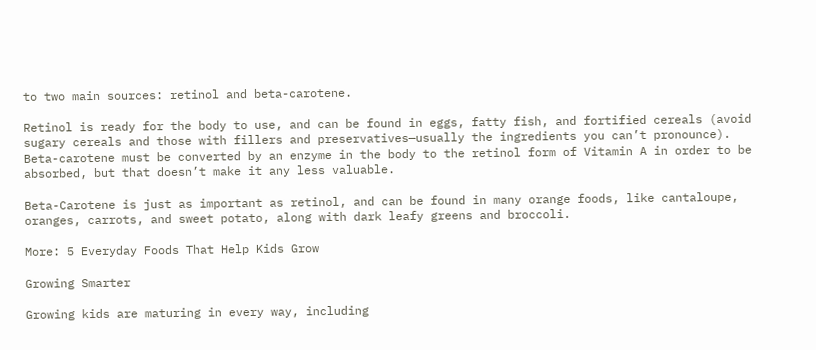to two main sources: retinol and beta-carotene.

Retinol is ready for the body to use, and can be found in eggs, fatty fish, and fortified cereals (avoid sugary cereals and those with fillers and preservatives—usually the ingredients you can’t pronounce). Beta-carotene must be converted by an enzyme in the body to the retinol form of Vitamin A in order to be absorbed, but that doesn’t make it any less valuable.

Beta-Carotene is just as important as retinol, and can be found in many orange foods, like cantaloupe, oranges, carrots, and sweet potato, along with dark leafy greens and broccoli.

More: 5 Everyday Foods That Help Kids Grow

Growing Smarter

Growing kids are maturing in every way, including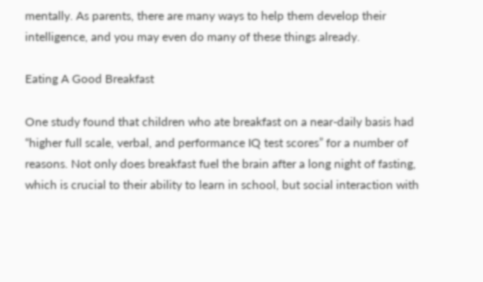mentally. As parents, there are many ways to help them develop their intelligence, and you may even do many of these things already.

Eating A Good Breakfast

One study found that children who ate breakfast on a near-daily basis had “higher full scale, verbal, and performance IQ test scores” for a number of reasons. Not only does breakfast fuel the brain after a long night of fasting, which is crucial to their ability to learn in school, but social interaction with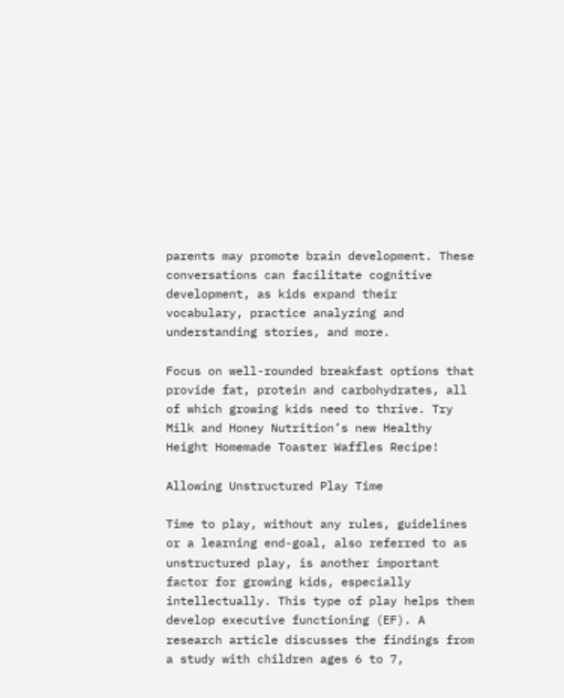parents may promote brain development. These conversations can facilitate cognitive development, as kids expand their vocabulary, practice analyzing and understanding stories, and more.

Focus on well-rounded breakfast options that provide fat, protein and carbohydrates, all of which growing kids need to thrive. Try Milk and Honey Nutrition’s new Healthy Height Homemade Toaster Waffles Recipe!

Allowing Unstructured Play Time

Time to play, without any rules, guidelines or a learning end-goal, also referred to as unstructured play, is another important factor for growing kids, especially intellectually. This type of play helps them develop executive functioning (EF). A research article discusses the findings from a study with children ages 6 to 7,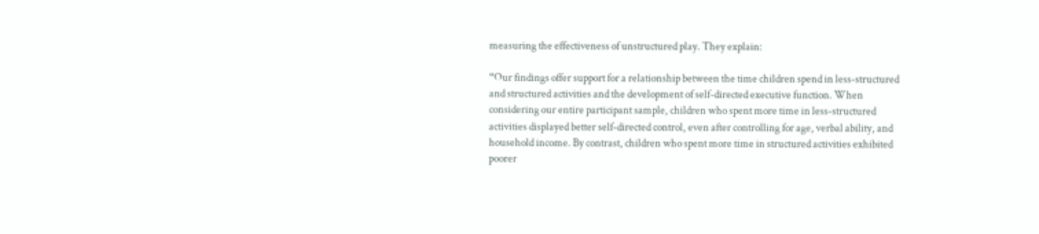measuring the effectiveness of unstructured play. They explain:

“Our findings offer support for a relationship between the time children spend in less-structured and structured activities and the development of self-directed executive function. When considering our entire participant sample, children who spent more time in less-structured activities displayed better self-directed control, even after controlling for age, verbal ability, and household income. By contrast, children who spent more time in structured activities exhibited poorer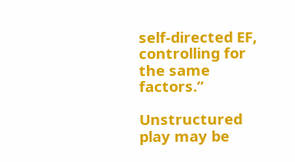self-directed EF, controlling for the same factors.”

Unstructured play may be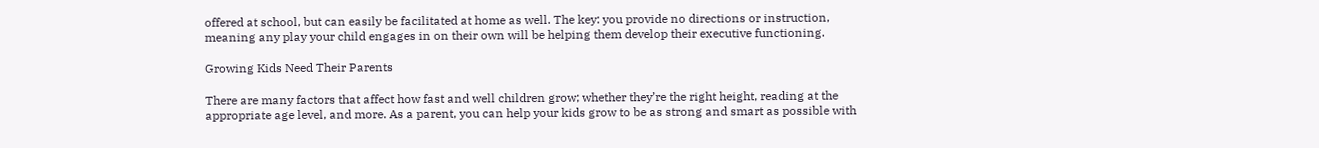offered at school, but can easily be facilitated at home as well. The key: you provide no directions or instruction, meaning any play your child engages in on their own will be helping them develop their executive functioning.

Growing Kids Need Their Parents

There are many factors that affect how fast and well children grow; whether they’re the right height, reading at the appropriate age level, and more. As a parent, you can help your kids grow to be as strong and smart as possible with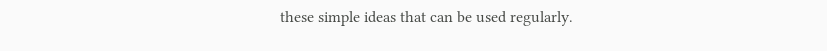these simple ideas that can be used regularly.